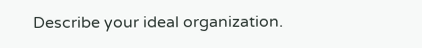Describe your ideal organization.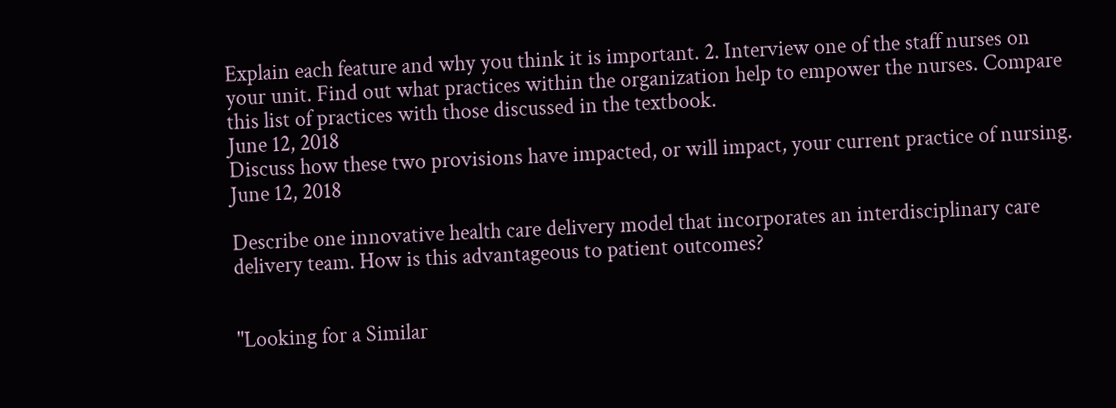Explain each feature and why you think it is important. 2. Interview one of the staff nurses on your unit. Find out what practices within the organization help to empower the nurses. Compare this list of practices with those discussed in the textbook.
June 12, 2018
Discuss how these two provisions have impacted, or will impact, your current practice of nursing.
June 12, 2018

Describe one innovative health care delivery model that incorporates an interdisciplinary care delivery team. How is this advantageous to patient outcomes?


"Looking for a Similar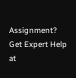Assignment? Get Expert Help at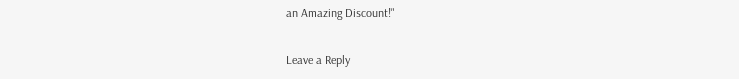an Amazing Discount!"

Leave a Reply